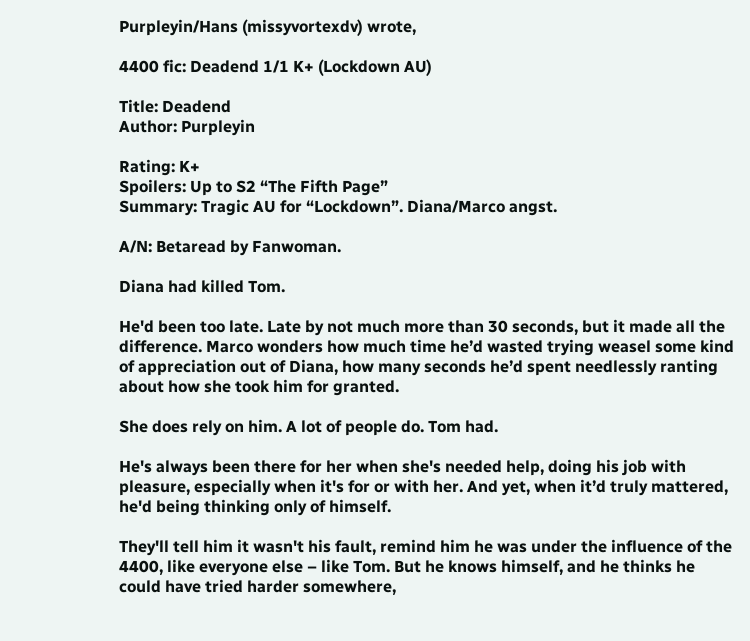Purpleyin/Hans (missyvortexdv) wrote,

4400 fic: Deadend 1/1 K+ (Lockdown AU)

Title: Deadend
Author: Purpleyin

Rating: K+
Spoilers: Up to S2 “The Fifth Page”
Summary: Tragic AU for “Lockdown”. Diana/Marco angst.

A/N: Betaread by Fanwoman.

Diana had killed Tom.

He'd been too late. Late by not much more than 30 seconds, but it made all the difference. Marco wonders how much time he’d wasted trying weasel some kind of appreciation out of Diana, how many seconds he’d spent needlessly ranting about how she took him for granted.

She does rely on him. A lot of people do. Tom had.

He's always been there for her when she's needed help, doing his job with pleasure, especially when it's for or with her. And yet, when it’d truly mattered, he'd being thinking only of himself.

They'll tell him it wasn't his fault, remind him he was under the influence of the 4400, like everyone else – like Tom. But he knows himself, and he thinks he could have tried harder somewhere,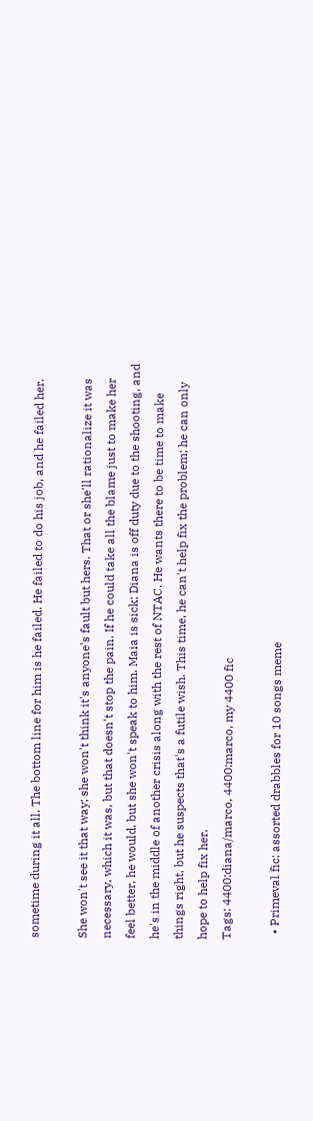sometime during it all. The bottom line for him is he failed. He failed to do his job, and he failed her.

She won't see it that way; she won't think it's anyone's fault but hers. That or she'll rationalize it was necessary, which it was, but that doesn't stop the pain. If he could take all the blame just to make her feel better, he would, but she won't speak to him. Maia is sick; Diana is off duty due to the shooting, and he's in the middle of another crisis along with the rest of NTAC. He wants there to be time to make things right, but he suspects that's a futile wish. This time, he can't help fix the problem; he can only hope to help fix her.
Tags: 4400:diana/marco, 4400:marco, my 4400 fic

  • Primeval fic: assorted drabbles for 10 songs meme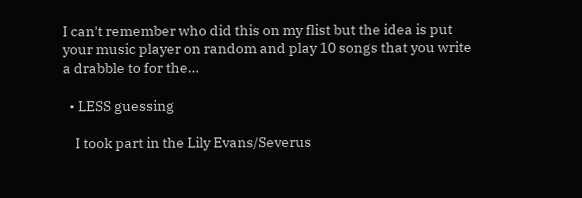I can't remember who did this on my flist but the idea is put your music player on random and play 10 songs that you write a drabble to for the…

  • LESS guessing

    I took part in the Lily Evans/Severus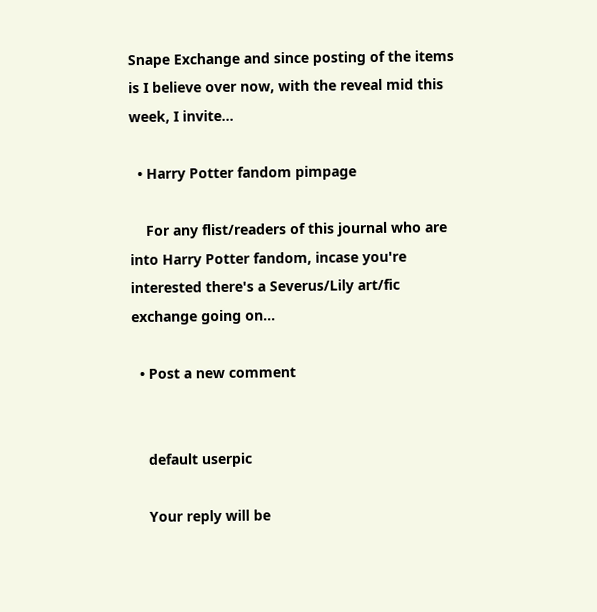Snape Exchange and since posting of the items is I believe over now, with the reveal mid this week, I invite…

  • Harry Potter fandom pimpage

    For any flist/readers of this journal who are into Harry Potter fandom, incase you're interested there's a Severus/Lily art/fic exchange going on…

  • Post a new comment


    default userpic

    Your reply will be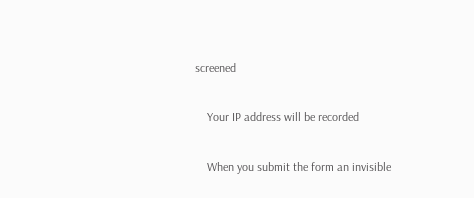screened

    Your IP address will be recorded

    When you submit the form an invisible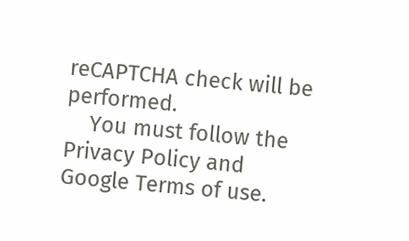reCAPTCHA check will be performed.
    You must follow the Privacy Policy and Google Terms of use.